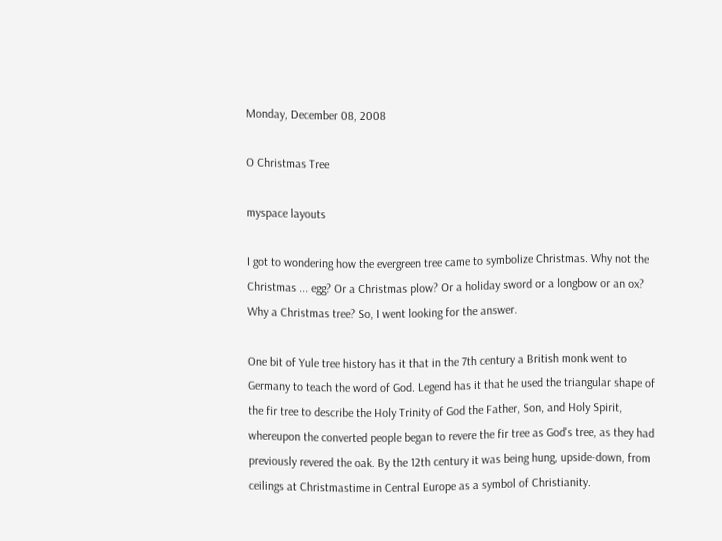Monday, December 08, 2008

O Christmas Tree

myspace layouts

I got to wondering how the evergreen tree came to symbolize Christmas. Why not the Christmas ... egg? Or a Christmas plow? Or a holiday sword or a longbow or an ox? Why a Christmas tree? So, I went looking for the answer.

One bit of Yule tree history has it that in the 7th century a British monk went to Germany to teach the word of God. Legend has it that he used the triangular shape of the fir tree to describe the Holy Trinity of God the Father, Son, and Holy Spirit, whereupon the converted people began to revere the fir tree as God's tree, as they had previously revered the oak. By the 12th century it was being hung, upside-down, from ceilings at Christmastime in Central Europe as a symbol of Christianity.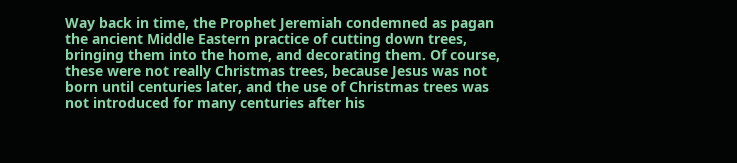Way back in time, the Prophet Jeremiah condemned as pagan the ancient Middle Eastern practice of cutting down trees, bringing them into the home, and decorating them. Of course, these were not really Christmas trees, because Jesus was not born until centuries later, and the use of Christmas trees was not introduced for many centuries after his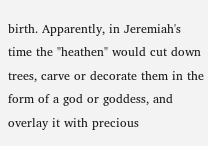birth. Apparently, in Jeremiah's time the "heathen" would cut down trees, carve or decorate them in the form of a god or goddess, and overlay it with precious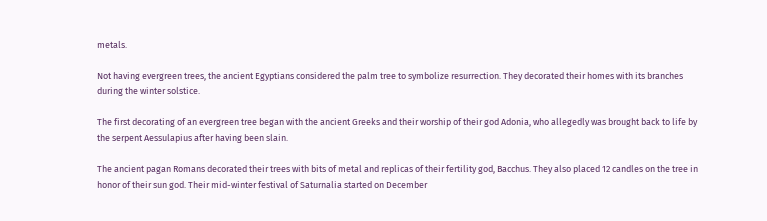metals.

Not having evergreen trees, the ancient Egyptians considered the palm tree to symbolize resurrection. They decorated their homes with its branches during the winter solstice.

The first decorating of an evergreen tree began with the ancient Greeks and their worship of their god Adonia, who allegedly was brought back to life by the serpent Aessulapius after having been slain.

The ancient pagan Romans decorated their trees with bits of metal and replicas of their fertility god, Bacchus. They also placed 12 candles on the tree in honor of their sun god. Their mid-winter festival of Saturnalia started on December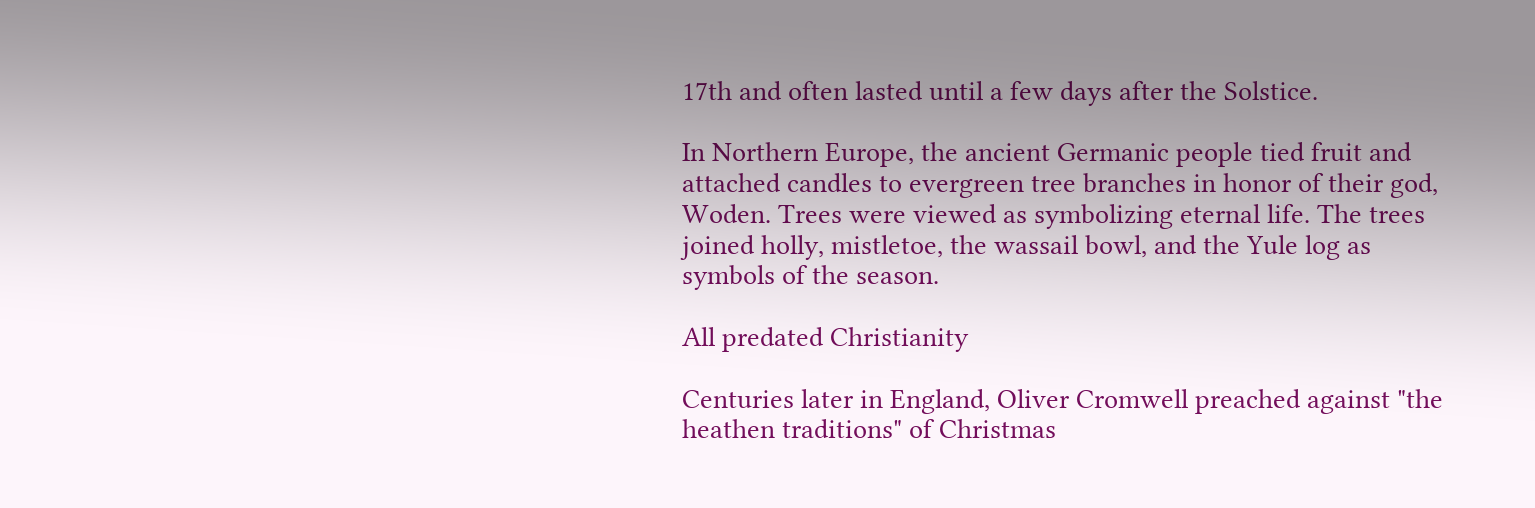17th and often lasted until a few days after the Solstice.

In Northern Europe, the ancient Germanic people tied fruit and attached candles to evergreen tree branches in honor of their god, Woden. Trees were viewed as symbolizing eternal life. The trees joined holly, mistletoe, the wassail bowl, and the Yule log as symbols of the season.

All predated Christianity

Centuries later in England, Oliver Cromwell preached against "the heathen traditions" of Christmas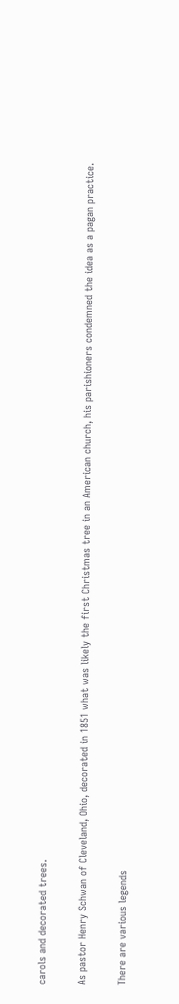carols and decorated trees.

As pastor Henry Schwan of Cleveland, Ohio, decorated in 1851 what was likely the first Christmas tree in an American church, his parishioners condemned the idea as a pagan practice.

There are various legends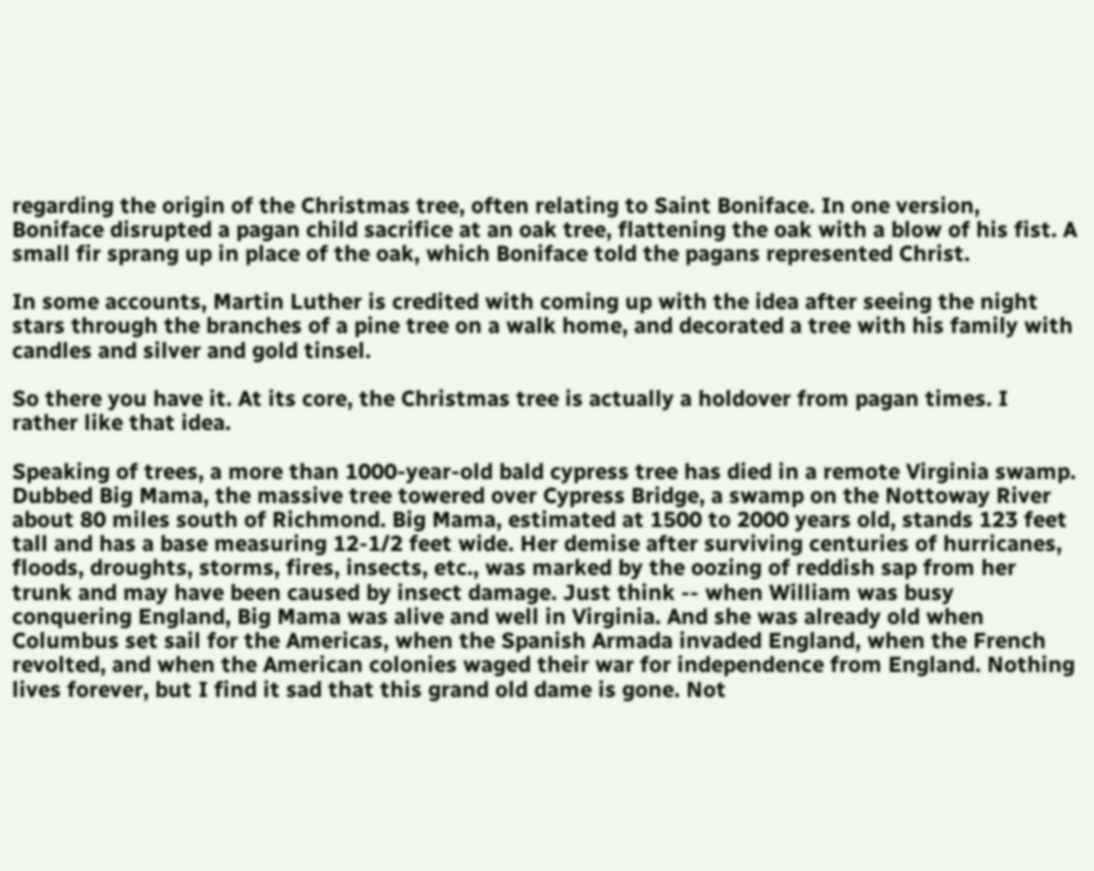regarding the origin of the Christmas tree, often relating to Saint Boniface. In one version, Boniface disrupted a pagan child sacrifice at an oak tree, flattening the oak with a blow of his fist. A small fir sprang up in place of the oak, which Boniface told the pagans represented Christ.

In some accounts, Martin Luther is credited with coming up with the idea after seeing the night stars through the branches of a pine tree on a walk home, and decorated a tree with his family with candles and silver and gold tinsel.

So there you have it. At its core, the Christmas tree is actually a holdover from pagan times. I rather like that idea.

Speaking of trees, a more than 1000-year-old bald cypress tree has died in a remote Virginia swamp. Dubbed Big Mama, the massive tree towered over Cypress Bridge, a swamp on the Nottoway River about 80 miles south of Richmond. Big Mama, estimated at 1500 to 2000 years old, stands 123 feet tall and has a base measuring 12-1/2 feet wide. Her demise after surviving centuries of hurricanes, floods, droughts, storms, fires, insects, etc., was marked by the oozing of reddish sap from her trunk and may have been caused by insect damage. Just think -- when William was busy conquering England, Big Mama was alive and well in Virginia. And she was already old when Columbus set sail for the Americas, when the Spanish Armada invaded England, when the French revolted, and when the American colonies waged their war for independence from England. Nothing lives forever, but I find it sad that this grand old dame is gone. Not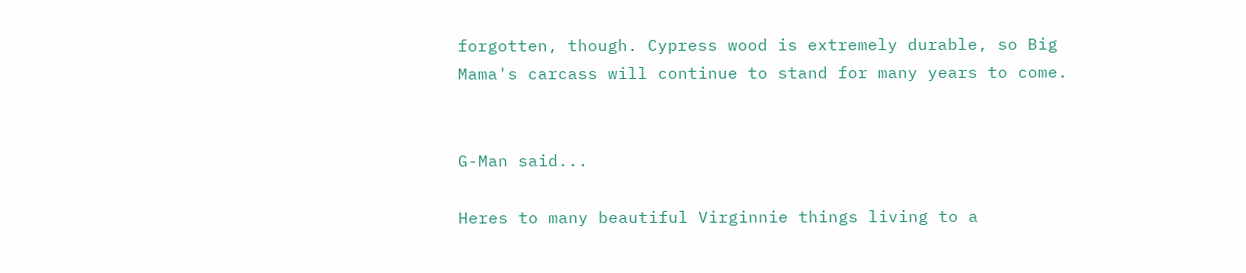forgotten, though. Cypress wood is extremely durable, so Big Mama's carcass will continue to stand for many years to come.


G-Man said...

Heres to many beautiful Virginnie things living to a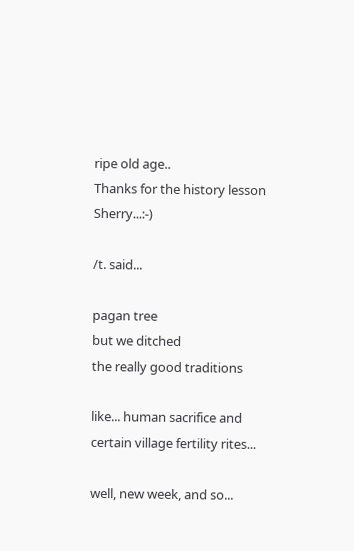ripe old age..
Thanks for the history lesson Sherry...:-)

/t. said...

pagan tree
but we ditched
the really good traditions

like... human sacrifice and certain village fertility rites...

well, new week, and so...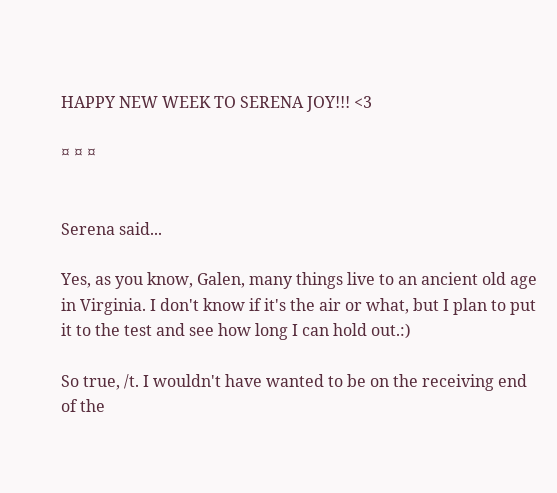HAPPY NEW WEEK TO SERENA JOY!!! <3

¤ ¤ ¤


Serena said...

Yes, as you know, Galen, many things live to an ancient old age in Virginia. I don't know if it's the air or what, but I plan to put it to the test and see how long I can hold out.:)

So true, /t. I wouldn't have wanted to be on the receiving end of the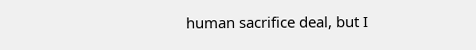human sacrifice deal, but I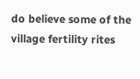do believe some of the village fertility rites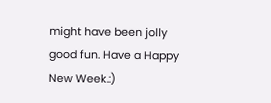might have been jolly good fun. Have a Happy New Week.:)